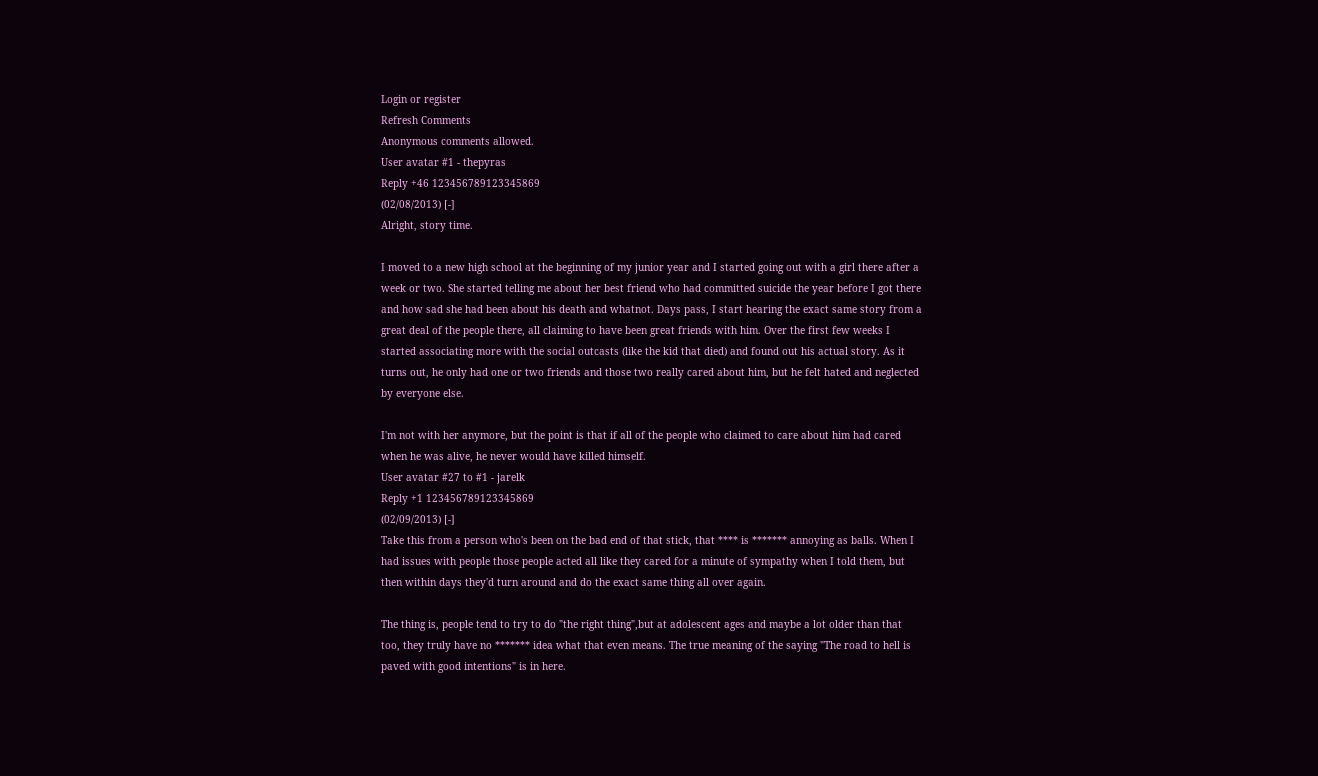Login or register
Refresh Comments
Anonymous comments allowed.
User avatar #1 - thepyras
Reply +46 123456789123345869
(02/08/2013) [-]
Alright, story time.

I moved to a new high school at the beginning of my junior year and I started going out with a girl there after a week or two. She started telling me about her best friend who had committed suicide the year before I got there and how sad she had been about his death and whatnot. Days pass, I start hearing the exact same story from a great deal of the people there, all claiming to have been great friends with him. Over the first few weeks I started associating more with the social outcasts (like the kid that died) and found out his actual story. As it turns out, he only had one or two friends and those two really cared about him, but he felt hated and neglected by everyone else.

I'm not with her anymore, but the point is that if all of the people who claimed to care about him had cared when he was alive, he never would have killed himself.
User avatar #27 to #1 - jarelk
Reply +1 123456789123345869
(02/09/2013) [-]
Take this from a person who's been on the bad end of that stick, that **** is ******* annoying as balls. When I had issues with people those people acted all like they cared for a minute of sympathy when I told them, but then within days they'd turn around and do the exact same thing all over again.

The thing is, people tend to try to do "the right thing",but at adolescent ages and maybe a lot older than that too, they truly have no ******* idea what that even means. The true meaning of the saying "The road to hell is paved with good intentions" is in here.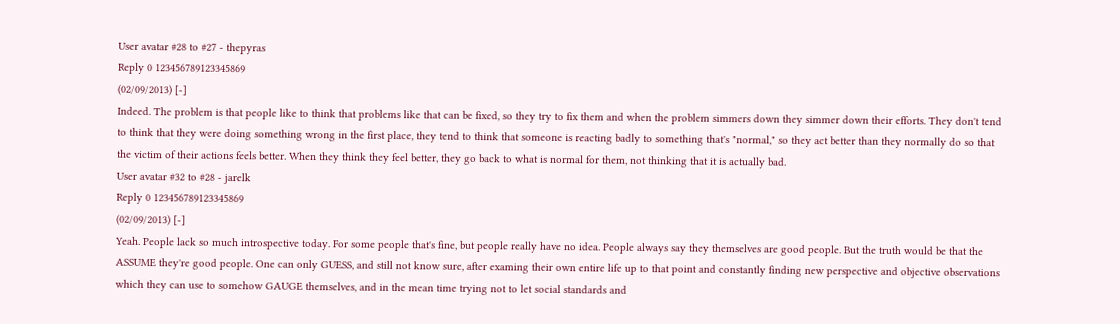User avatar #28 to #27 - thepyras
Reply 0 123456789123345869
(02/09/2013) [-]
Indeed. The problem is that people like to think that problems like that can be fixed, so they try to fix them and when the problem simmers down they simmer down their efforts. They don't tend to think that they were doing something wrong in the first place, they tend to think that someone is reacting badly to something that's "normal," so they act better than they normally do so that the victim of their actions feels better. When they think they feel better, they go back to what is normal for them, not thinking that it is actually bad.
User avatar #32 to #28 - jarelk
Reply 0 123456789123345869
(02/09/2013) [-]
Yeah. People lack so much introspective today. For some people that's fine, but people really have no idea. People always say they themselves are good people. But the truth would be that the ASSUME they're good people. One can only GUESS, and still not know sure, after examing their own entire life up to that point and constantly finding new perspective and objective observations which they can use to somehow GAUGE themselves, and in the mean time trying not to let social standards and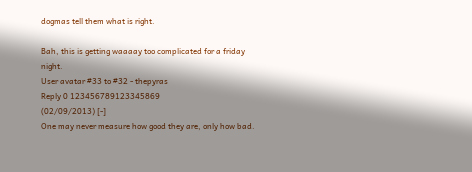dogmas tell them what is right.

Bah, this is getting waaaay too complicated for a friday night.
User avatar #33 to #32 - thepyras
Reply 0 123456789123345869
(02/09/2013) [-]
One may never measure how good they are, only how bad.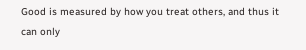Good is measured by how you treat others, and thus it can only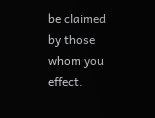be claimed by those whom you effect.